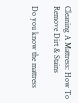Cleaning A Mattress: How To Remove Dirt & Stains

Do you know the mattress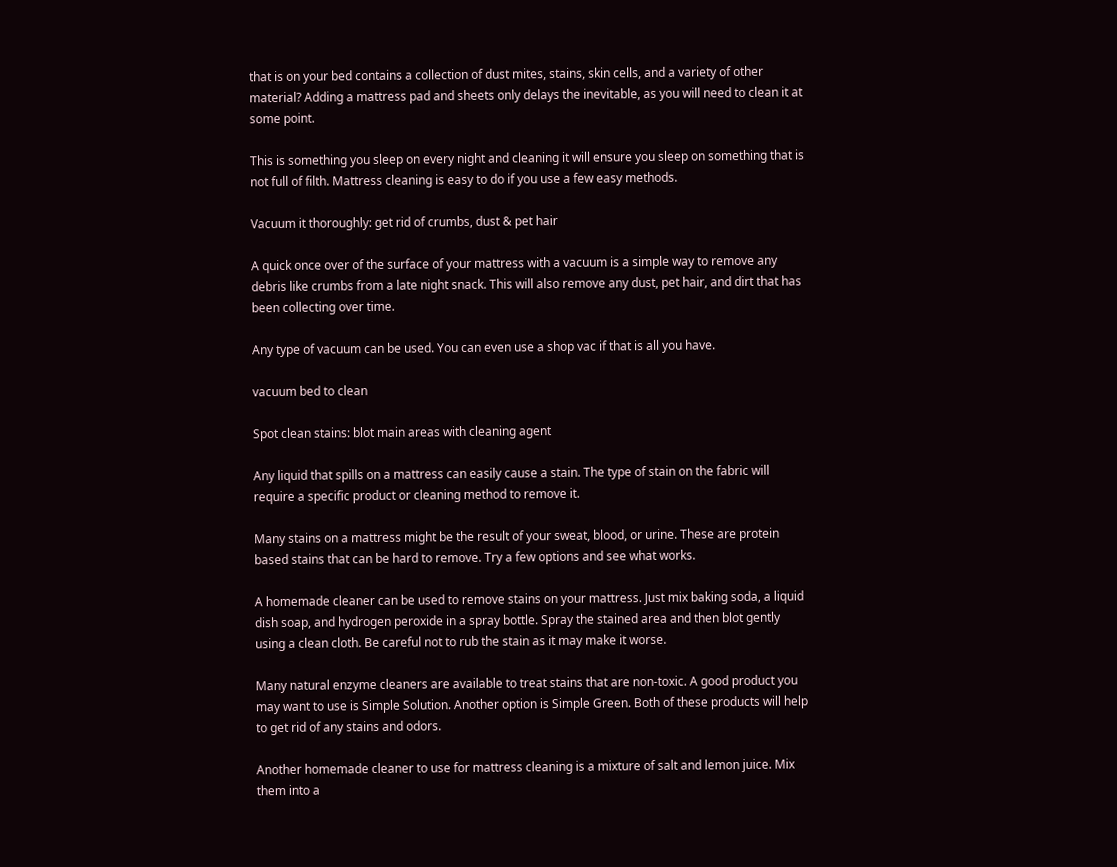that is on your bed contains a collection of dust mites, stains, skin cells, and a variety of other material? Adding a mattress pad and sheets only delays the inevitable, as you will need to clean it at some point.

This is something you sleep on every night and cleaning it will ensure you sleep on something that is not full of filth. Mattress cleaning is easy to do if you use a few easy methods.

Vacuum it thoroughly: get rid of crumbs, dust & pet hair

A quick once over of the surface of your mattress with a vacuum is a simple way to remove any debris like crumbs from a late night snack. This will also remove any dust, pet hair, and dirt that has been collecting over time.

Any type of vacuum can be used. You can even use a shop vac if that is all you have.

vacuum bed to clean

Spot clean stains: blot main areas with cleaning agent

Any liquid that spills on a mattress can easily cause a stain. The type of stain on the fabric will require a specific product or cleaning method to remove it.

Many stains on a mattress might be the result of your sweat, blood, or urine. These are protein based stains that can be hard to remove. Try a few options and see what works.

A homemade cleaner can be used to remove stains on your mattress. Just mix baking soda, a liquid dish soap, and hydrogen peroxide in a spray bottle. Spray the stained area and then blot gently using a clean cloth. Be careful not to rub the stain as it may make it worse.

Many natural enzyme cleaners are available to treat stains that are non-toxic. A good product you may want to use is Simple Solution. Another option is Simple Green. Both of these products will help to get rid of any stains and odors.

Another homemade cleaner to use for mattress cleaning is a mixture of salt and lemon juice. Mix them into a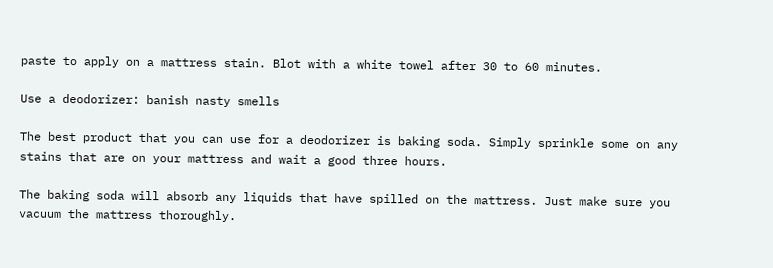paste to apply on a mattress stain. Blot with a white towel after 30 to 60 minutes.

Use a deodorizer: banish nasty smells

The best product that you can use for a deodorizer is baking soda. Simply sprinkle some on any stains that are on your mattress and wait a good three hours.

The baking soda will absorb any liquids that have spilled on the mattress. Just make sure you vacuum the mattress thoroughly.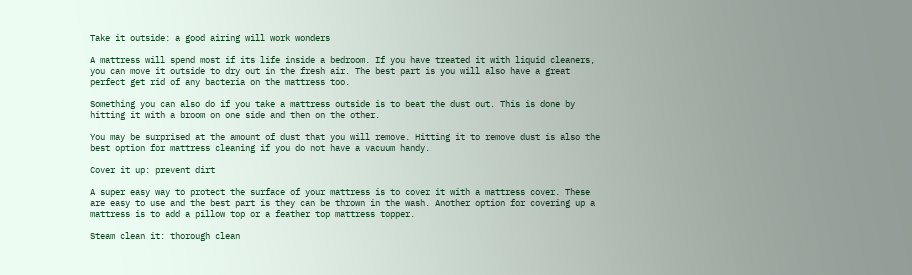Take it outside: a good airing will work wonders

A mattress will spend most if its life inside a bedroom. If you have treated it with liquid cleaners, you can move it outside to dry out in the fresh air. The best part is you will also have a great perfect get rid of any bacteria on the mattress too.

Something you can also do if you take a mattress outside is to beat the dust out. This is done by hitting it with a broom on one side and then on the other.

You may be surprised at the amount of dust that you will remove. Hitting it to remove dust is also the best option for mattress cleaning if you do not have a vacuum handy.

Cover it up: prevent dirt

A super easy way to protect the surface of your mattress is to cover it with a mattress cover. These are easy to use and the best part is they can be thrown in the wash. Another option for covering up a mattress is to add a pillow top or a feather top mattress topper.

Steam clean it: thorough clean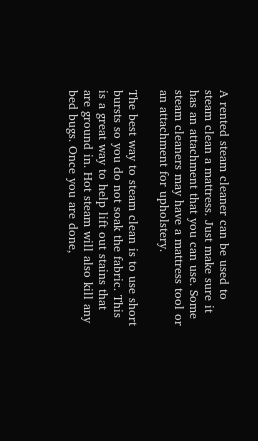A rented steam cleaner can be used to steam clean a mattress. Just make sure it has an attachment that you can use. Some steam cleaners may have a mattress tool or an attachment for upholstery.

The best way to steam clean is to use short bursts so you do not soak the fabric. This is a great way to help lift out stains that are ground in. Hot steam will also kill any bed bugs. Once you are done,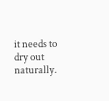it needs to dry out naturally.